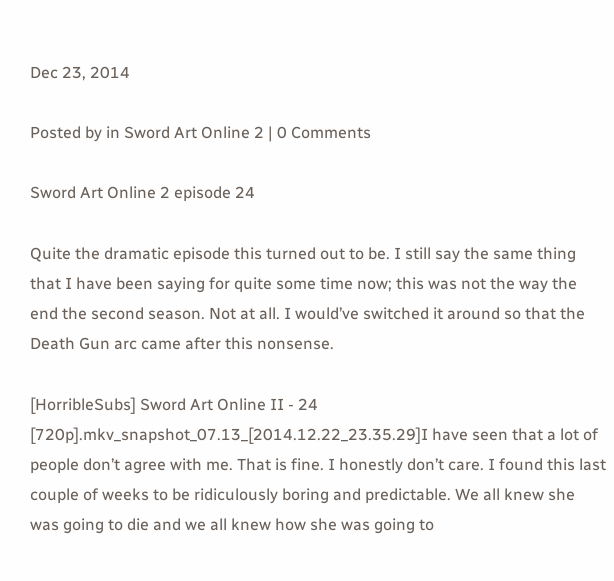Dec 23, 2014

Posted by in Sword Art Online 2 | 0 Comments

Sword Art Online 2 episode 24

Quite the dramatic episode this turned out to be. I still say the same thing that I have been saying for quite some time now; this was not the way the end the second season. Not at all. I would’ve switched it around so that the Death Gun arc came after this nonsense.

[HorribleSubs] Sword Art Online II - 24 [720p].mkv_snapshot_07.13_[2014.12.22_23.35.29]I have seen that a lot of people don’t agree with me. That is fine. I honestly don’t care. I found this last couple of weeks to be ridiculously boring and predictable. We all knew she was going to die and we all knew how she was going to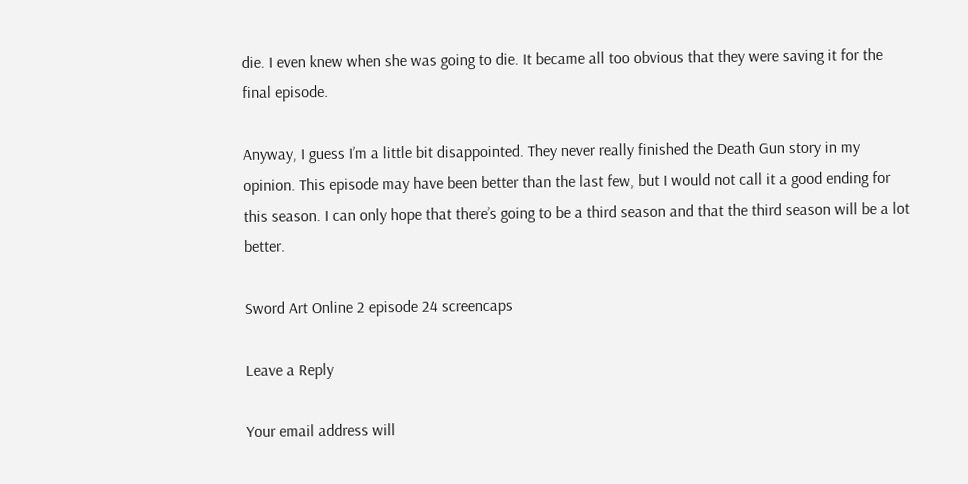die. I even knew when she was going to die. It became all too obvious that they were saving it for the final episode.

Anyway, I guess I’m a little bit disappointed. They never really finished the Death Gun story in my opinion. This episode may have been better than the last few, but I would not call it a good ending for this season. I can only hope that there’s going to be a third season and that the third season will be a lot better.

Sword Art Online 2 episode 24 screencaps

Leave a Reply

Your email address will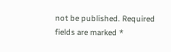not be published. Required fields are marked *